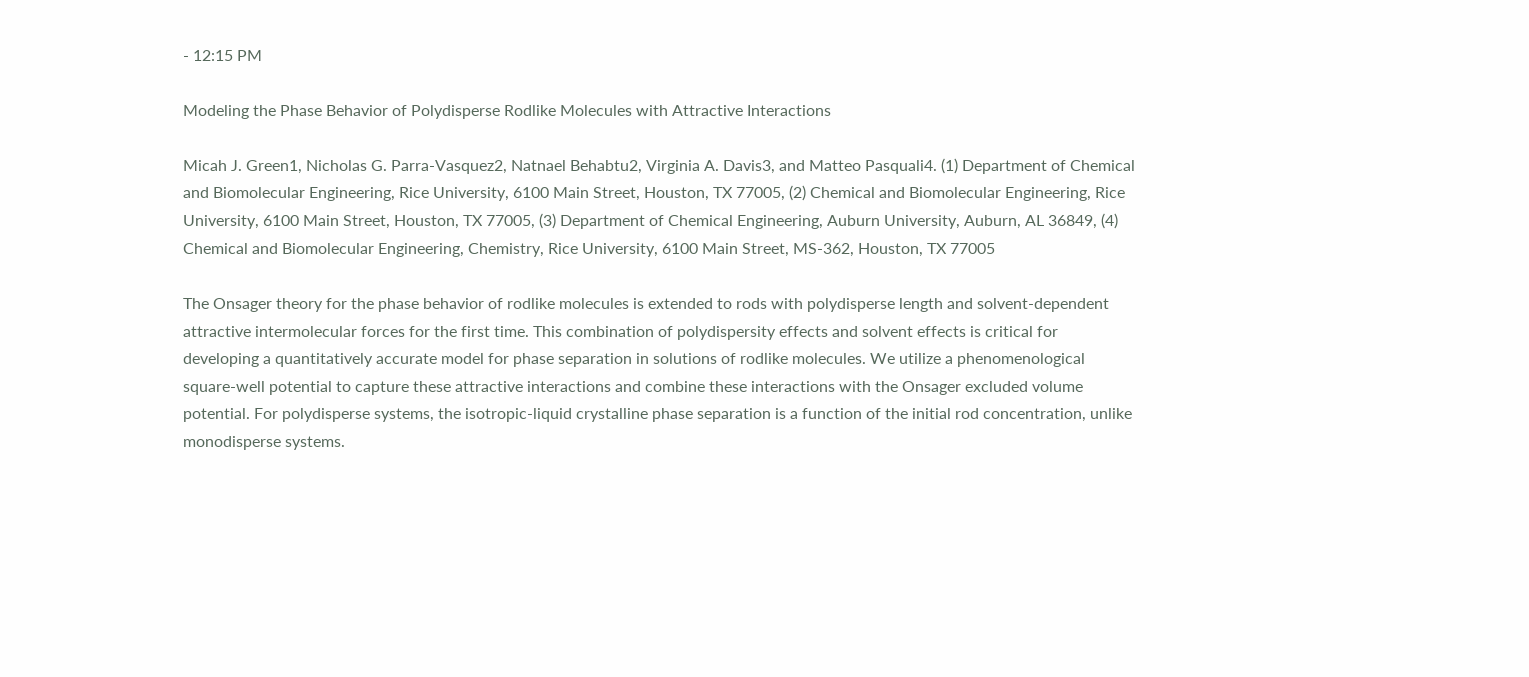- 12:15 PM

Modeling the Phase Behavior of Polydisperse Rodlike Molecules with Attractive Interactions

Micah J. Green1, Nicholas G. Parra-Vasquez2, Natnael Behabtu2, Virginia A. Davis3, and Matteo Pasquali4. (1) Department of Chemical and Biomolecular Engineering, Rice University, 6100 Main Street, Houston, TX 77005, (2) Chemical and Biomolecular Engineering, Rice University, 6100 Main Street, Houston, TX 77005, (3) Department of Chemical Engineering, Auburn University, Auburn, AL 36849, (4) Chemical and Biomolecular Engineering, Chemistry, Rice University, 6100 Main Street, MS-362, Houston, TX 77005

The Onsager theory for the phase behavior of rodlike molecules is extended to rods with polydisperse length and solvent-dependent attractive intermolecular forces for the first time. This combination of polydispersity effects and solvent effects is critical for developing a quantitatively accurate model for phase separation in solutions of rodlike molecules. We utilize a phenomenological square-well potential to capture these attractive interactions and combine these interactions with the Onsager excluded volume potential. For polydisperse systems, the isotropic-liquid crystalline phase separation is a function of the initial rod concentration, unlike monodisperse systems.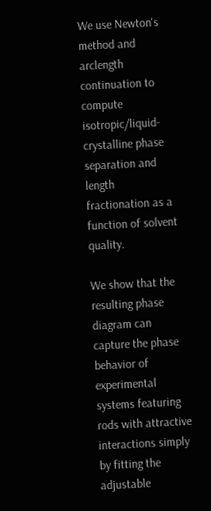We use Newton's method and arclength continuation to compute isotropic/liquid-crystalline phase separation and length fractionation as a function of solvent quality.

We show that the resulting phase diagram can capture the phase behavior of experimental systems featuring rods with attractive interactions simply by fitting the adjustable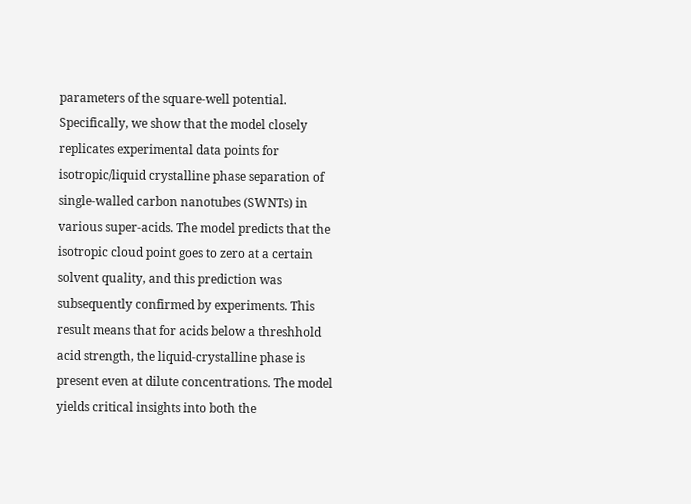parameters of the square-well potential. Specifically, we show that the model closely replicates experimental data points for isotropic/liquid crystalline phase separation of single-walled carbon nanotubes (SWNTs) in various super-acids. The model predicts that the isotropic cloud point goes to zero at a certain solvent quality, and this prediction was subsequently confirmed by experiments. This result means that for acids below a threshhold acid strength, the liquid-crystalline phase is present even at dilute concentrations. The model yields critical insights into both the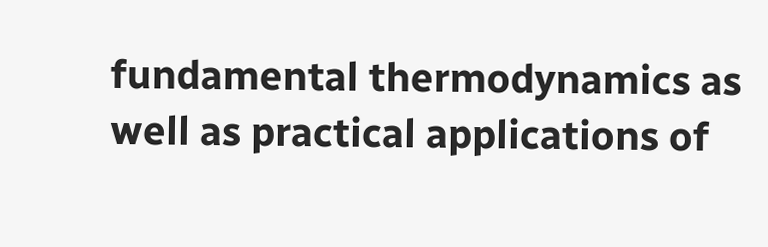fundamental thermodynamics as well as practical applications of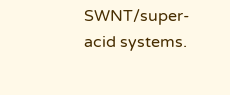SWNT/super-acid systems.